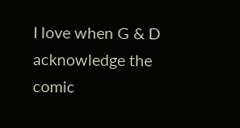I love when G & D acknowledge the comic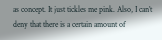as concept. It just tickles me pink. Also, I can’t deny that there is a certain amount of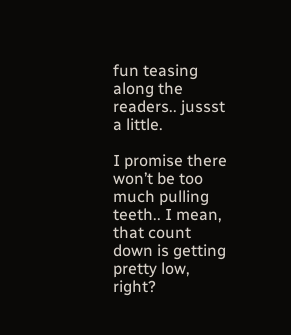fun teasing along the readers.. jussst a little.

I promise there won’t be too much pulling teeth.. I mean, that count down is getting pretty low, right?